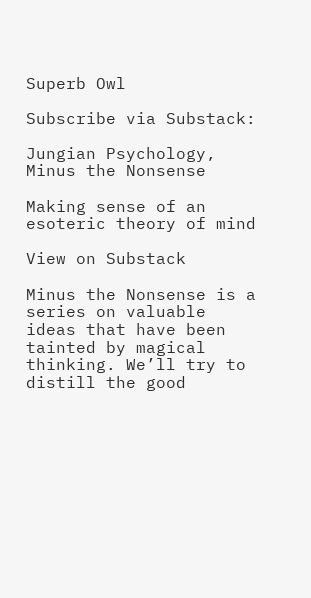Superb Owl

Subscribe via Substack:

Jungian Psychology, Minus the Nonsense

Making sense of an esoteric theory of mind

View on Substack

Minus the Nonsense is a series on valuable ideas that have been tainted by magical thinking. We’ll try to distill the good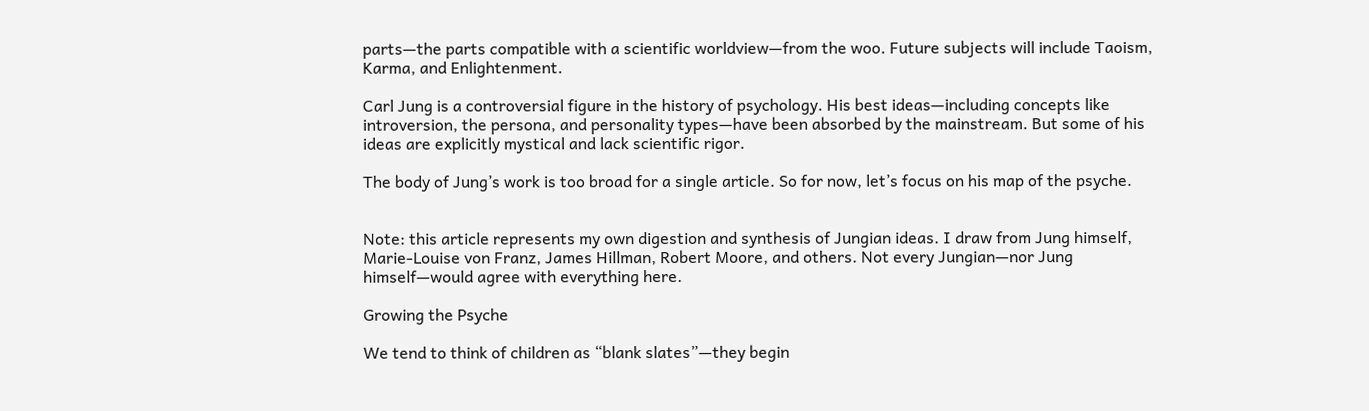parts—the parts compatible with a scientific worldview—from the woo. Future subjects will include Taoism, Karma, and Enlightenment.

Carl Jung is a controversial figure in the history of psychology. His best ideas—including concepts like introversion, the persona, and personality types—have been absorbed by the mainstream. But some of his ideas are explicitly mystical and lack scientific rigor.

The body of Jung’s work is too broad for a single article. So for now, let’s focus on his map of the psyche.


Note: this article represents my own digestion and synthesis of Jungian ideas. I draw from Jung himself, Marie-Louise von Franz, James Hillman, Robert Moore, and others. Not every Jungian—nor Jung himself—would agree with everything here.

Growing the Psyche

We tend to think of children as “blank slates”—they begin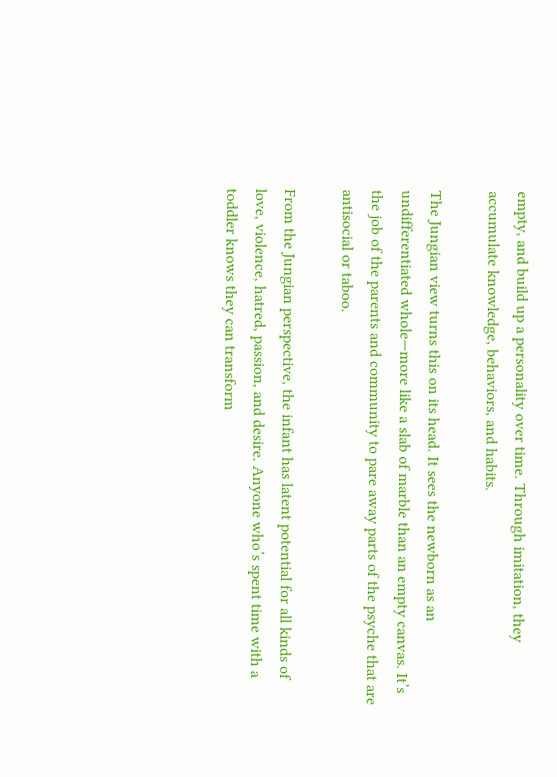empty, and build up a personality over time. Through imitation, they accumulate knowledge, behaviors, and habits.

The Jungian view turns this on its head. It sees the newborn as an undifferentiated whole—more like a slab of marble than an empty canvas. It’s the job of the parents and community to pare away parts of the psyche that are antisocial or taboo.

From the Jungian perspective, the infant has latent potential for all kinds of love, violence, hatred, passion, and desire. Anyone who’s spent time with a toddler knows they can transform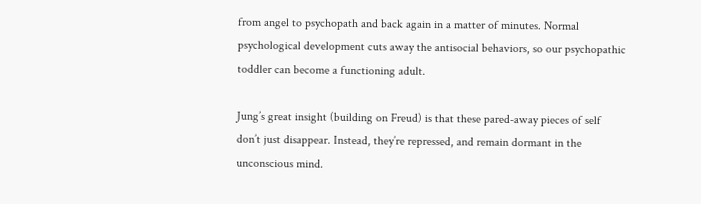from angel to psychopath and back again in a matter of minutes. Normal psychological development cuts away the antisocial behaviors, so our psychopathic toddler can become a functioning adult.

Jung’s great insight (building on Freud) is that these pared-away pieces of self don’t just disappear. Instead, they’re repressed, and remain dormant in the unconscious mind.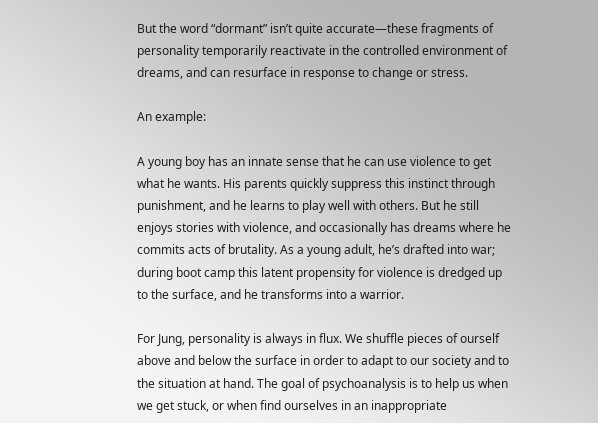But the word “dormant” isn’t quite accurate—these fragments of personality temporarily reactivate in the controlled environment of dreams, and can resurface in response to change or stress.

An example:

A young boy has an innate sense that he can use violence to get what he wants. His parents quickly suppress this instinct through punishment, and he learns to play well with others. But he still enjoys stories with violence, and occasionally has dreams where he commits acts of brutality. As a young adult, he’s drafted into war; during boot camp this latent propensity for violence is dredged up to the surface, and he transforms into a warrior.

For Jung, personality is always in flux. We shuffle pieces of ourself above and below the surface in order to adapt to our society and to the situation at hand. The goal of psychoanalysis is to help us when we get stuck, or when find ourselves in an inappropriate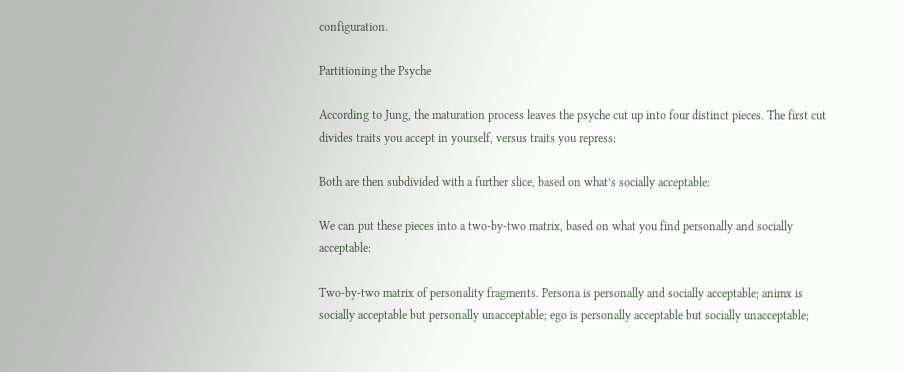configuration.

Partitioning the Psyche

According to Jung, the maturation process leaves the psyche cut up into four distinct pieces. The first cut divides traits you accept in yourself, versus traits you repress:

Both are then subdivided with a further slice, based on what’s socially acceptable:

We can put these pieces into a two-by-two matrix, based on what you find personally and socially acceptable:

Two-by-two matrix of personality fragments. Persona is personally and socially acceptable; animx is socially acceptable but personally unacceptable; ego is personally acceptable but socially unacceptable;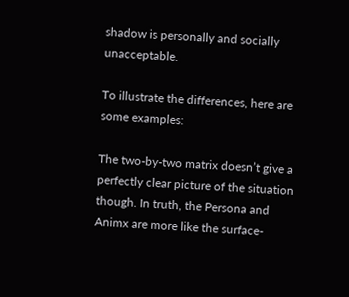shadow is personally and socially unacceptable.

To illustrate the differences, here are some examples:

The two-by-two matrix doesn’t give a perfectly clear picture of the situation though. In truth, the Persona and Animx are more like the surface-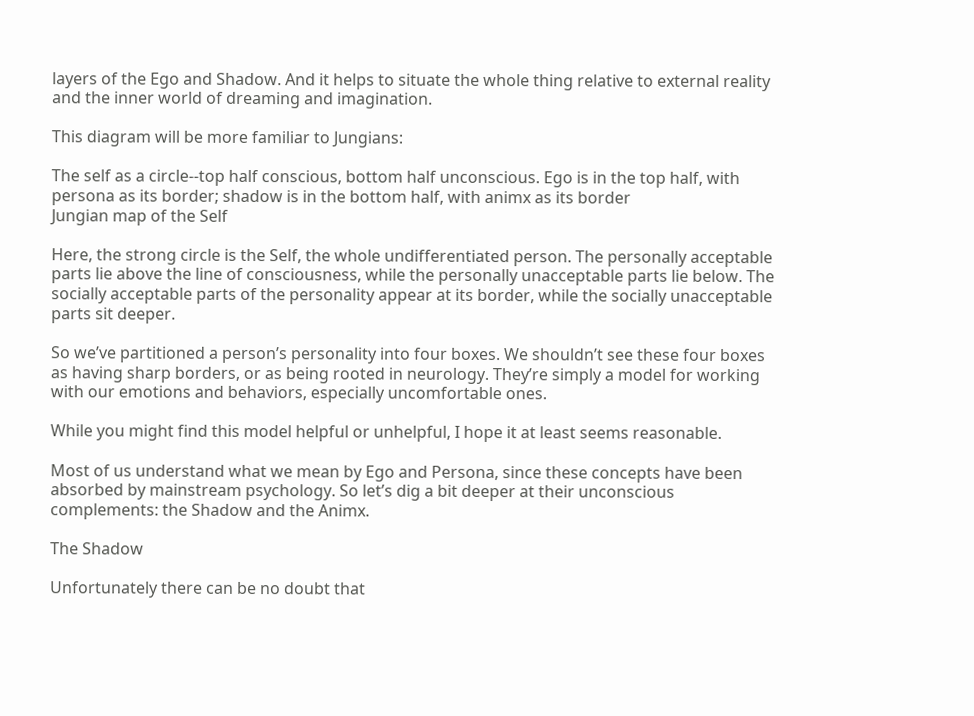layers of the Ego and Shadow. And it helps to situate the whole thing relative to external reality and the inner world of dreaming and imagination.

This diagram will be more familiar to Jungians:

The self as a circle--top half conscious, bottom half unconscious. Ego is in the top half, with persona as its border; shadow is in the bottom half, with animx as its border
Jungian map of the Self

Here, the strong circle is the Self, the whole undifferentiated person. The personally acceptable parts lie above the line of consciousness, while the personally unacceptable parts lie below. The socially acceptable parts of the personality appear at its border, while the socially unacceptable parts sit deeper.

So we’ve partitioned a person’s personality into four boxes. We shouldn’t see these four boxes as having sharp borders, or as being rooted in neurology. They’re simply a model for working with our emotions and behaviors, especially uncomfortable ones.

While you might find this model helpful or unhelpful, I hope it at least seems reasonable.

Most of us understand what we mean by Ego and Persona, since these concepts have been absorbed by mainstream psychology. So let’s dig a bit deeper at their unconscious complements: the Shadow and the Animx.

The Shadow

Unfortunately there can be no doubt that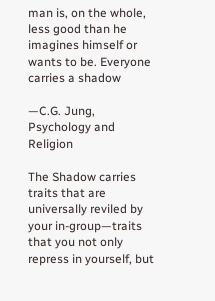man is, on the whole, less good than he imagines himself or wants to be. Everyone carries a shadow

—C.G. Jung, Psychology and Religion

The Shadow carries traits that are universally reviled by your in-group—traits that you not only repress in yourself, but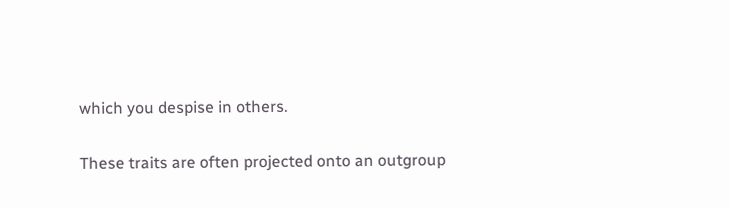which you despise in others.

These traits are often projected onto an outgroup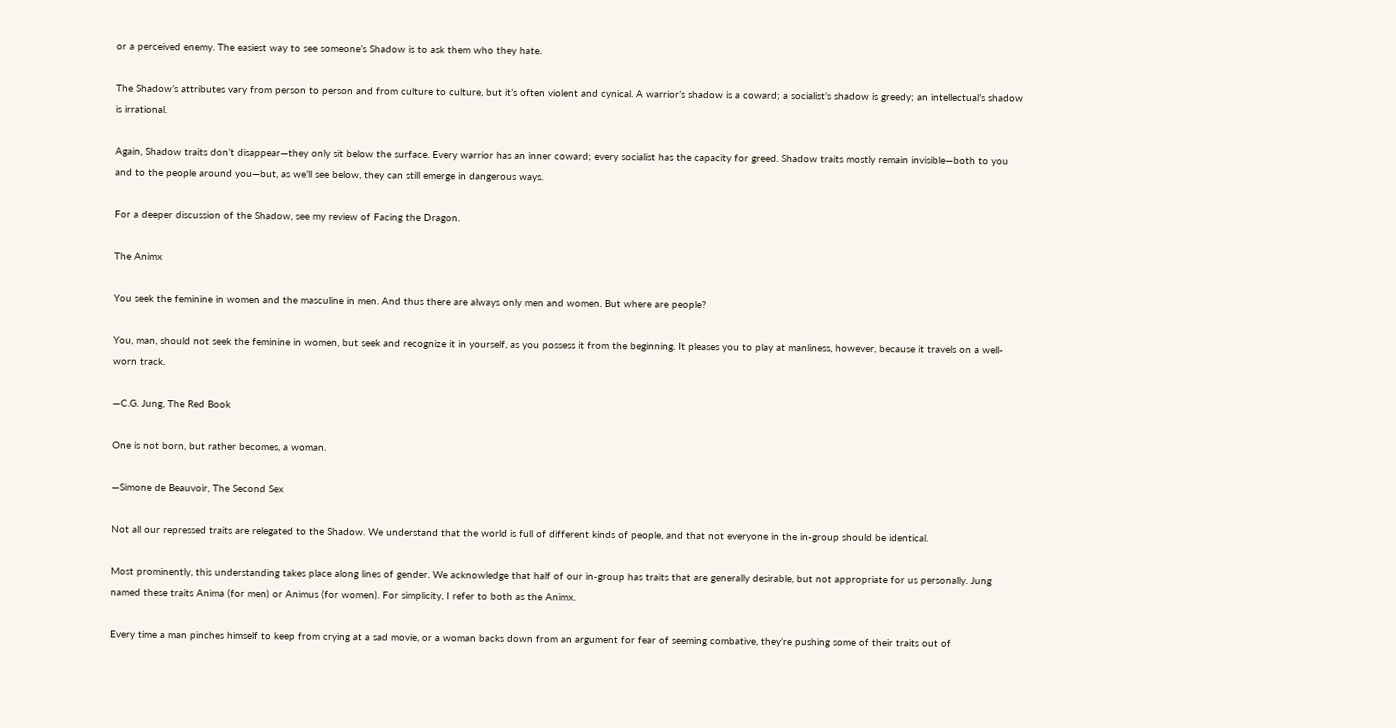or a perceived enemy. The easiest way to see someone’s Shadow is to ask them who they hate.

The Shadow’s attributes vary from person to person and from culture to culture, but it’s often violent and cynical. A warrior’s shadow is a coward; a socialist’s shadow is greedy; an intellectual’s shadow is irrational.

Again, Shadow traits don’t disappear—they only sit below the surface. Every warrior has an inner coward; every socialist has the capacity for greed. Shadow traits mostly remain invisible—both to you and to the people around you—but, as we’ll see below, they can still emerge in dangerous ways.

For a deeper discussion of the Shadow, see my review of Facing the Dragon.

The Animx

You seek the feminine in women and the masculine in men. And thus there are always only men and women. But where are people?

You, man, should not seek the feminine in women, but seek and recognize it in yourself, as you possess it from the beginning. It pleases you to play at manliness, however, because it travels on a well-worn track.

—C.G. Jung, The Red Book

One is not born, but rather becomes, a woman.

—Simone de Beauvoir, The Second Sex

Not all our repressed traits are relegated to the Shadow. We understand that the world is full of different kinds of people, and that not everyone in the in-group should be identical.

Most prominently, this understanding takes place along lines of gender. We acknowledge that half of our in-group has traits that are generally desirable, but not appropriate for us personally. Jung named these traits Anima (for men) or Animus (for women). For simplicity, I refer to both as the Animx.

Every time a man pinches himself to keep from crying at a sad movie, or a woman backs down from an argument for fear of seeming combative, they’re pushing some of their traits out of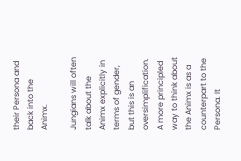their Persona and back into the Animx.

Jungians will often talk about the Animx explicitly in terms of gender, but this is an oversimplification. A more principled way to think about the Animx is as a counterpart to the Persona. It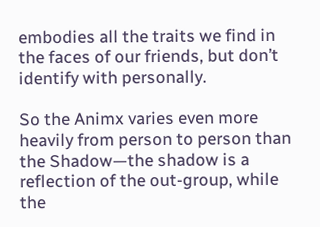embodies all the traits we find in the faces of our friends, but don’t identify with personally.

So the Animx varies even more heavily from person to person than the Shadow—the shadow is a reflection of the out-group, while the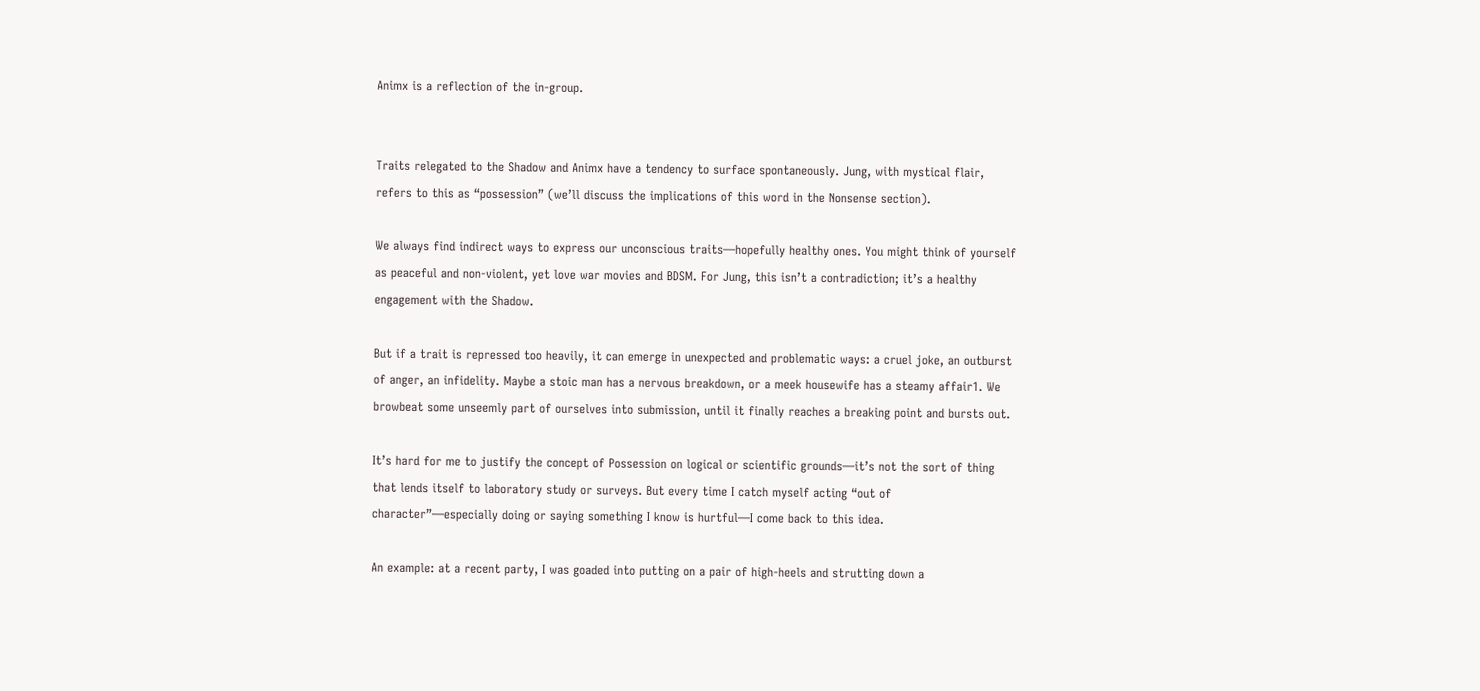Animx is a reflection of the in-group.


Traits relegated to the Shadow and Animx have a tendency to surface spontaneously. Jung, with mystical flair, refers to this as “possession” (we’ll discuss the implications of this word in the Nonsense section).

We always find indirect ways to express our unconscious traits—hopefully healthy ones. You might think of yourself as peaceful and non-violent, yet love war movies and BDSM. For Jung, this isn’t a contradiction; it’s a healthy engagement with the Shadow.

But if a trait is repressed too heavily, it can emerge in unexpected and problematic ways: a cruel joke, an outburst of anger, an infidelity. Maybe a stoic man has a nervous breakdown, or a meek housewife has a steamy affair1. We browbeat some unseemly part of ourselves into submission, until it finally reaches a breaking point and bursts out.

It’s hard for me to justify the concept of Possession on logical or scientific grounds—it’s not the sort of thing that lends itself to laboratory study or surveys. But every time I catch myself acting “out of character”—especially doing or saying something I know is hurtful—I come back to this idea.

An example: at a recent party, I was goaded into putting on a pair of high-heels and strutting down a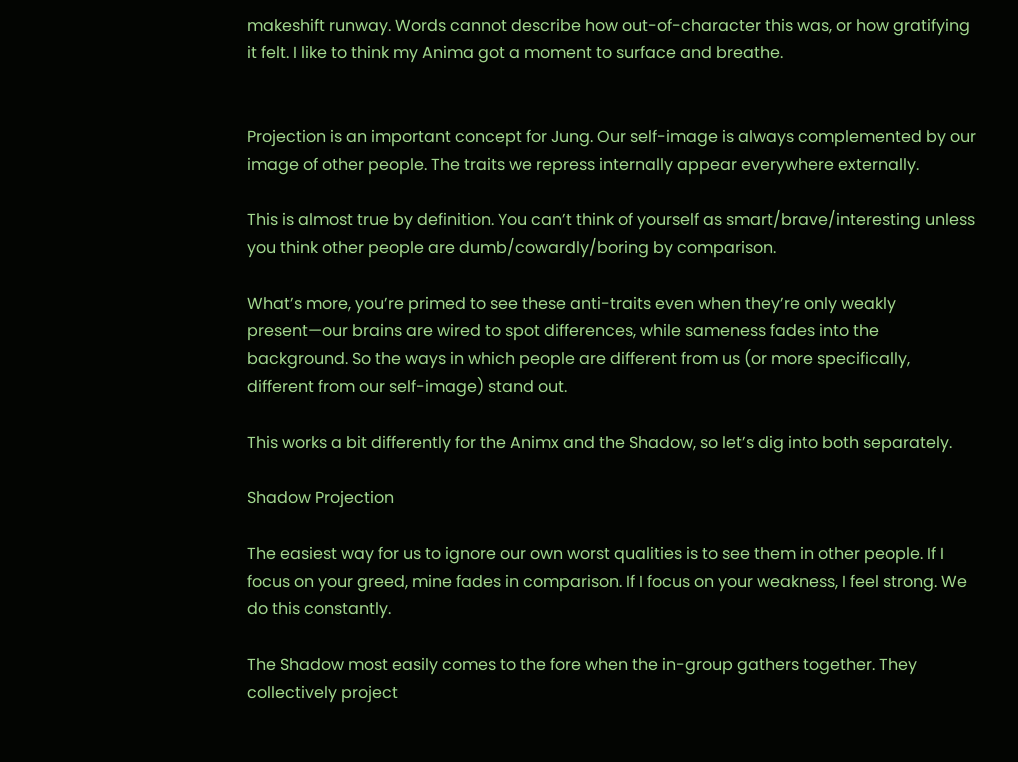makeshift runway. Words cannot describe how out-of-character this was, or how gratifying it felt. I like to think my Anima got a moment to surface and breathe.


Projection is an important concept for Jung. Our self-image is always complemented by our image of other people. The traits we repress internally appear everywhere externally.

This is almost true by definition. You can’t think of yourself as smart/brave/interesting unless you think other people are dumb/cowardly/boring by comparison.

What’s more, you’re primed to see these anti-traits even when they’re only weakly present—our brains are wired to spot differences, while sameness fades into the background. So the ways in which people are different from us (or more specifically, different from our self-image) stand out.

This works a bit differently for the Animx and the Shadow, so let’s dig into both separately.

Shadow Projection

The easiest way for us to ignore our own worst qualities is to see them in other people. If I focus on your greed, mine fades in comparison. If I focus on your weakness, I feel strong. We do this constantly.

The Shadow most easily comes to the fore when the in-group gathers together. They collectively project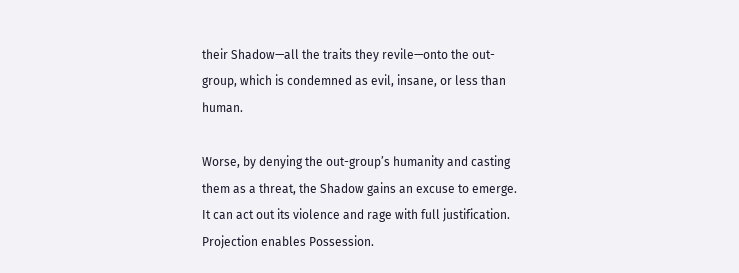their Shadow—all the traits they revile—onto the out-group, which is condemned as evil, insane, or less than human.

Worse, by denying the out-group’s humanity and casting them as a threat, the Shadow gains an excuse to emerge. It can act out its violence and rage with full justification. Projection enables Possession.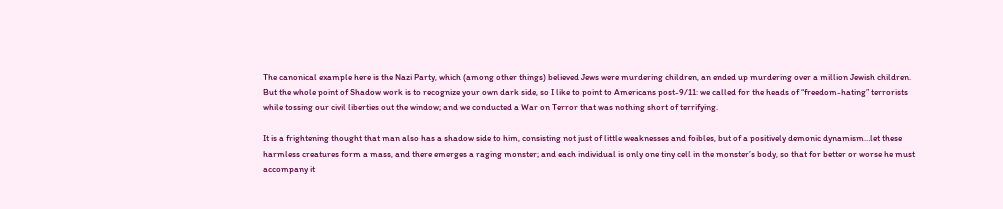The canonical example here is the Nazi Party, which (among other things) believed Jews were murdering children, an ended up murdering over a million Jewish children. But the whole point of Shadow work is to recognize your own dark side, so I like to point to Americans post-9/11: we called for the heads of “freedom-hating” terrorists while tossing our civil liberties out the window; and we conducted a War on Terror that was nothing short of terrifying.

It is a frightening thought that man also has a shadow side to him, consisting not just of little weaknesses and foibles, but of a positively demonic dynamism…let these harmless creatures form a mass, and there emerges a raging monster; and each individual is only one tiny cell in the monster’s body, so that for better or worse he must accompany it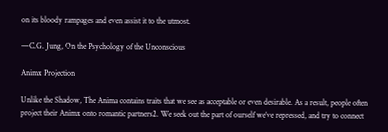on its bloody rampages and even assist it to the utmost.

—C.G. Jung, On the Psychology of the Unconscious

Animx Projection

Unlike the Shadow, The Anima contains traits that we see as acceptable or even desirable. As a result, people often project their Animx onto romantic partners2. We seek out the part of ourself we’ve repressed, and try to connect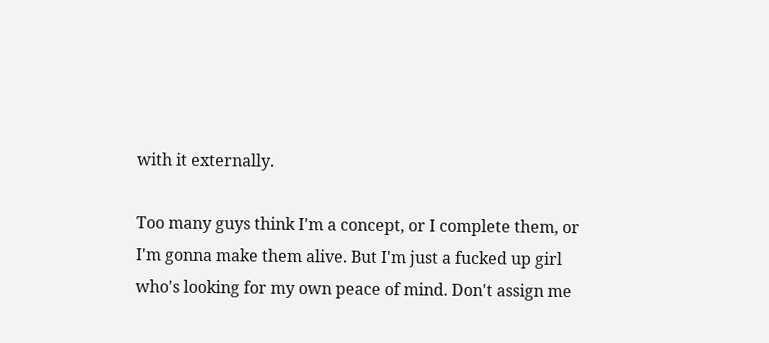with it externally.

Too many guys think I'm a concept, or I complete them, or I'm gonna make them alive. But I'm just a fucked up girl who's looking for my own peace of mind. Don't assign me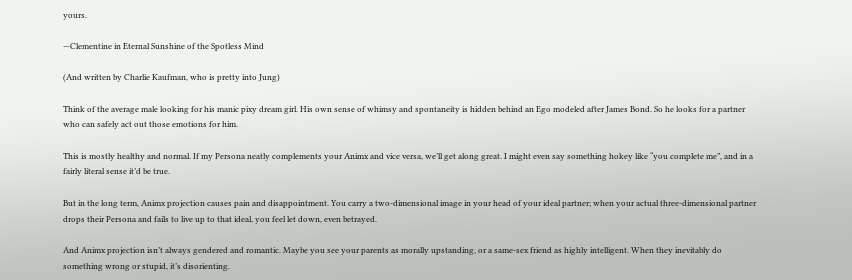yours.

—Clementine in Eternal Sunshine of the Spotless Mind

(And written by Charlie Kaufman, who is pretty into Jung)

Think of the average male looking for his manic pixy dream girl. His own sense of whimsy and spontaneity is hidden behind an Ego modeled after James Bond. So he looks for a partner who can safely act out those emotions for him.

This is mostly healthy and normal. If my Persona neatly complements your Animx and vice versa, we’ll get along great. I might even say something hokey like “you complete me”, and in a fairly literal sense it’d be true.

But in the long term, Animx projection causes pain and disappointment. You carry a two-dimensional image in your head of your ideal partner; when your actual three-dimensional partner drops their Persona and fails to live up to that ideal, you feel let down, even betrayed.

And Animx projection isn’t always gendered and romantic. Maybe you see your parents as morally upstanding, or a same-sex friend as highly intelligent. When they inevitably do something wrong or stupid, it’s disorienting.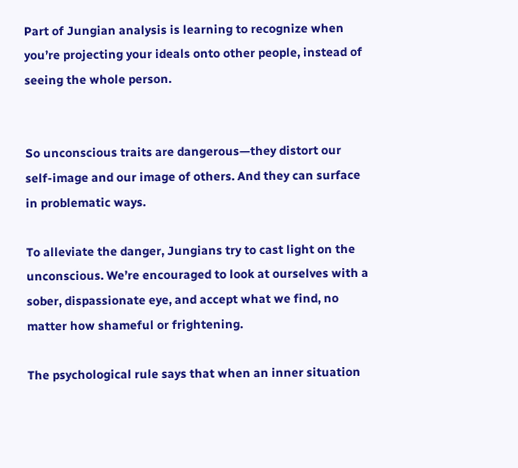Part of Jungian analysis is learning to recognize when you’re projecting your ideals onto other people, instead of seeing the whole person.


So unconscious traits are dangerous—they distort our self-image and our image of others. And they can surface in problematic ways.

To alleviate the danger, Jungians try to cast light on the unconscious. We’re encouraged to look at ourselves with a sober, dispassionate eye, and accept what we find, no matter how shameful or frightening.

The psychological rule says that when an inner situation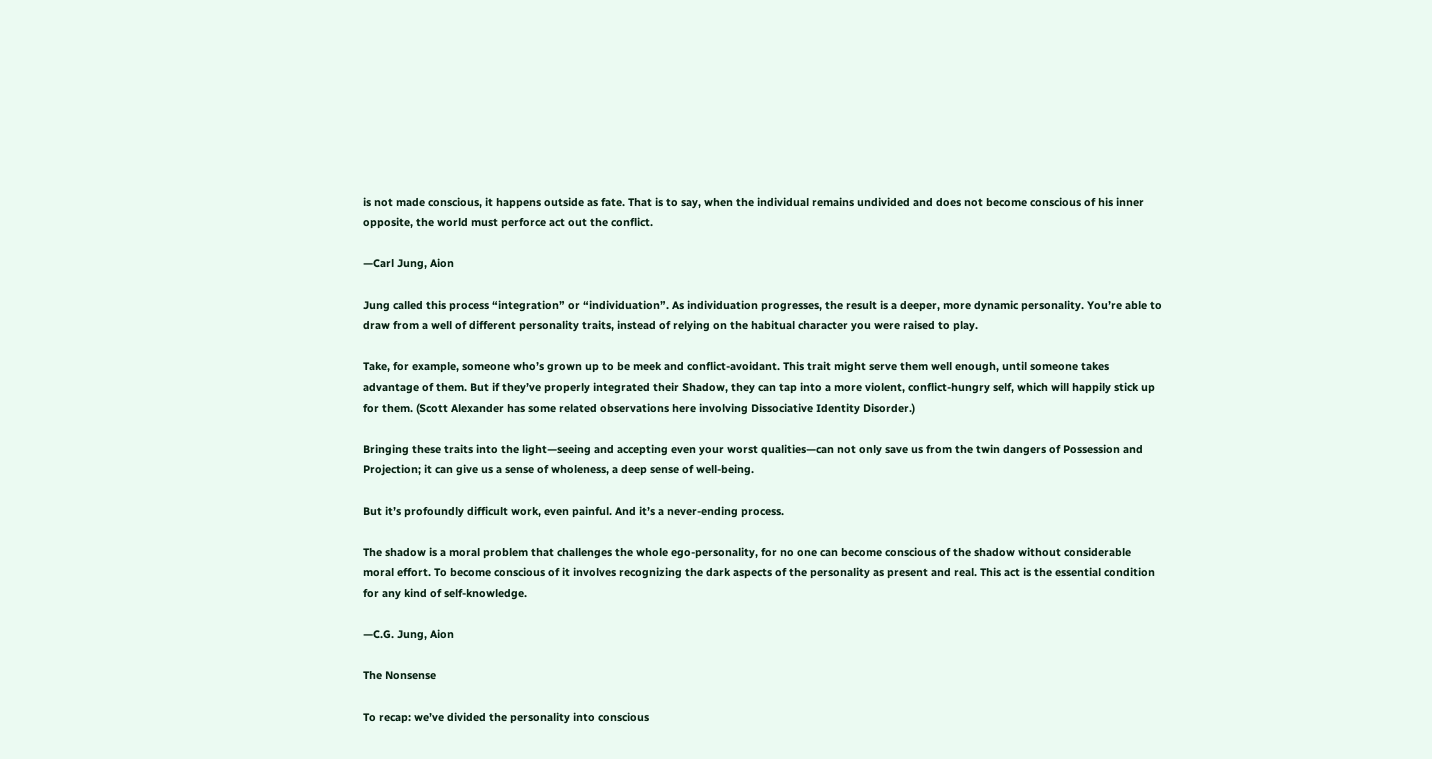is not made conscious, it happens outside as fate. That is to say, when the individual remains undivided and does not become conscious of his inner opposite, the world must perforce act out the conflict.

—Carl Jung, Aion

Jung called this process “integration” or “individuation”. As individuation progresses, the result is a deeper, more dynamic personality. You’re able to draw from a well of different personality traits, instead of relying on the habitual character you were raised to play.

Take, for example, someone who’s grown up to be meek and conflict-avoidant. This trait might serve them well enough, until someone takes advantage of them. But if they’ve properly integrated their Shadow, they can tap into a more violent, conflict-hungry self, which will happily stick up for them. (Scott Alexander has some related observations here involving Dissociative Identity Disorder.)

Bringing these traits into the light—seeing and accepting even your worst qualities—can not only save us from the twin dangers of Possession and Projection; it can give us a sense of wholeness, a deep sense of well-being.

But it’s profoundly difficult work, even painful. And it’s a never-ending process.

The shadow is a moral problem that challenges the whole ego-personality, for no one can become conscious of the shadow without considerable moral effort. To become conscious of it involves recognizing the dark aspects of the personality as present and real. This act is the essential condition for any kind of self-knowledge.

—C.G. Jung, Aion

The Nonsense

To recap: we’ve divided the personality into conscious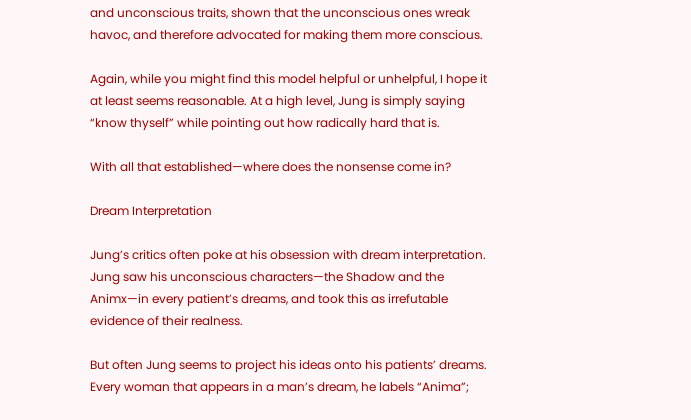and unconscious traits, shown that the unconscious ones wreak havoc, and therefore advocated for making them more conscious.

Again, while you might find this model helpful or unhelpful, I hope it at least seems reasonable. At a high level, Jung is simply saying “know thyself” while pointing out how radically hard that is.

With all that established—where does the nonsense come in?

Dream Interpretation

Jung’s critics often poke at his obsession with dream interpretation. Jung saw his unconscious characters—the Shadow and the Animx—in every patient’s dreams, and took this as irrefutable evidence of their realness.

But often Jung seems to project his ideas onto his patients’ dreams. Every woman that appears in a man’s dream, he labels “Anima”;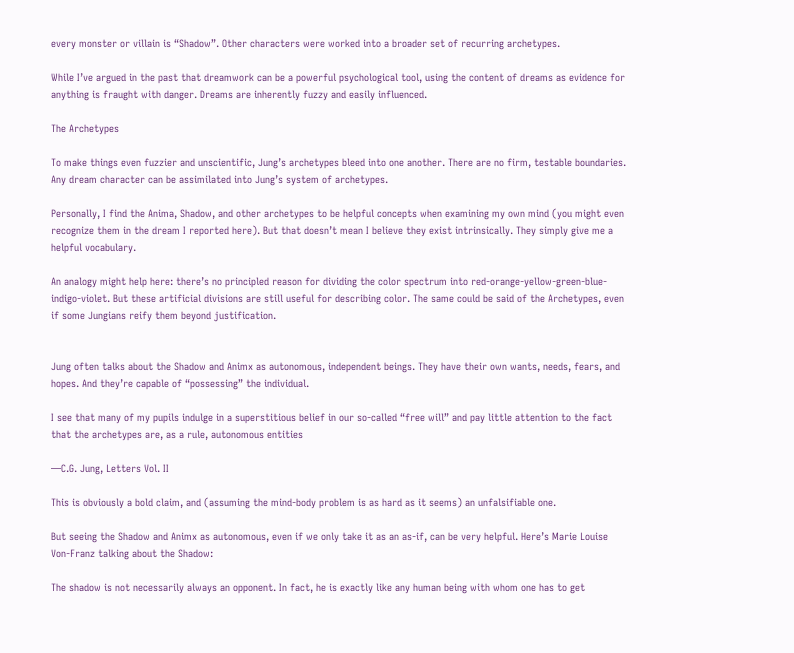every monster or villain is “Shadow”. Other characters were worked into a broader set of recurring archetypes.

While I’ve argued in the past that dreamwork can be a powerful psychological tool, using the content of dreams as evidence for anything is fraught with danger. Dreams are inherently fuzzy and easily influenced.

The Archetypes

To make things even fuzzier and unscientific, Jung’s archetypes bleed into one another. There are no firm, testable boundaries. Any dream character can be assimilated into Jung’s system of archetypes.

Personally, I find the Anima, Shadow, and other archetypes to be helpful concepts when examining my own mind (you might even recognize them in the dream I reported here). But that doesn’t mean I believe they exist intrinsically. They simply give me a helpful vocabulary.

An analogy might help here: there’s no principled reason for dividing the color spectrum into red-orange-yellow-green-blue-indigo-violet. But these artificial divisions are still useful for describing color. The same could be said of the Archetypes, even if some Jungians reify them beyond justification.


Jung often talks about the Shadow and Animx as autonomous, independent beings. They have their own wants, needs, fears, and hopes. And they’re capable of “possessing” the individual.

I see that many of my pupils indulge in a superstitious belief in our so-called “free will” and pay little attention to the fact that the archetypes are, as a rule, autonomous entities

—C.G. Jung, Letters Vol. II

This is obviously a bold claim, and (assuming the mind-body problem is as hard as it seems) an unfalsifiable one.

But seeing the Shadow and Animx as autonomous, even if we only take it as an as-if, can be very helpful. Here’s Marie Louise Von-Franz talking about the Shadow:

The shadow is not necessarily always an opponent. In fact, he is exactly like any human being with whom one has to get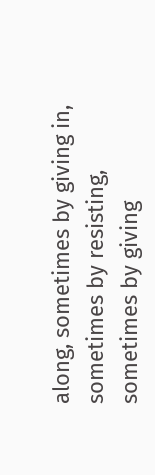along, sometimes by giving in, sometimes by resisting, sometimes by giving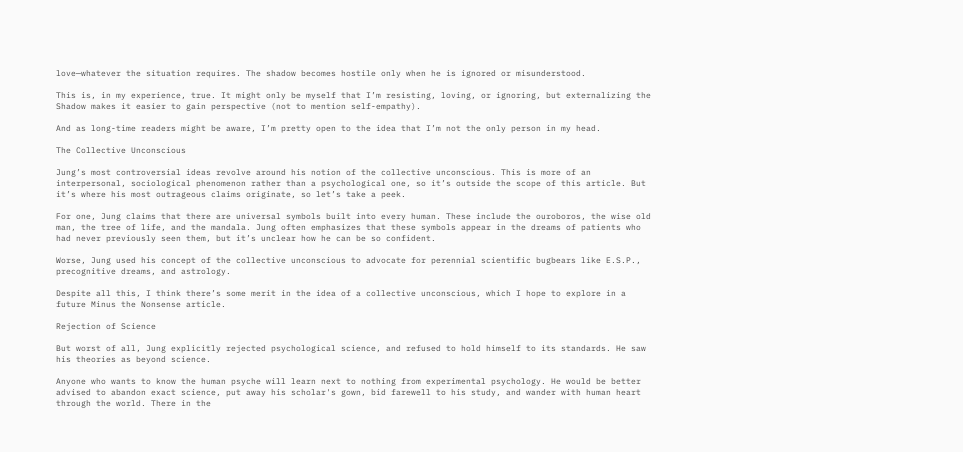love—whatever the situation requires. The shadow becomes hostile only when he is ignored or misunderstood.

This is, in my experience, true. It might only be myself that I’m resisting, loving, or ignoring, but externalizing the Shadow makes it easier to gain perspective (not to mention self-empathy).

And as long-time readers might be aware, I’m pretty open to the idea that I’m not the only person in my head.

The Collective Unconscious

Jung’s most controversial ideas revolve around his notion of the collective unconscious. This is more of an interpersonal, sociological phenomenon rather than a psychological one, so it’s outside the scope of this article. But it’s where his most outrageous claims originate, so let’s take a peek.

For one, Jung claims that there are universal symbols built into every human. These include the ouroboros, the wise old man, the tree of life, and the mandala. Jung often emphasizes that these symbols appear in the dreams of patients who had never previously seen them, but it’s unclear how he can be so confident.

Worse, Jung used his concept of the collective unconscious to advocate for perennial scientific bugbears like E.S.P., precognitive dreams, and astrology.

Despite all this, I think there’s some merit in the idea of a collective unconscious, which I hope to explore in a future Minus the Nonsense article.

Rejection of Science

But worst of all, Jung explicitly rejected psychological science, and refused to hold himself to its standards. He saw his theories as beyond science.

Anyone who wants to know the human psyche will learn next to nothing from experimental psychology. He would be better advised to abandon exact science, put away his scholar's gown, bid farewell to his study, and wander with human heart through the world. There in the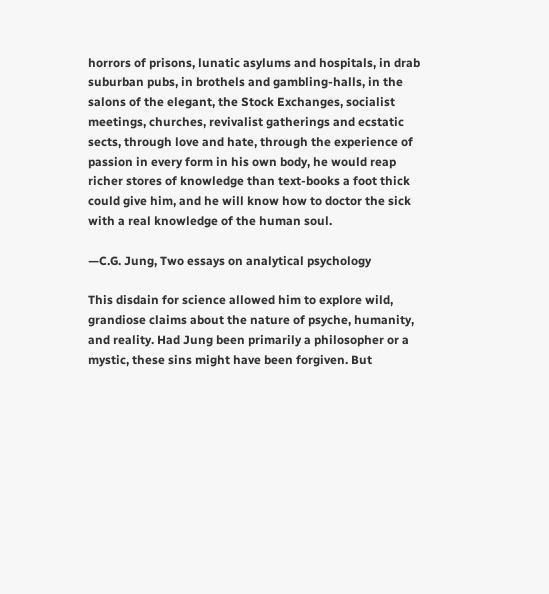horrors of prisons, lunatic asylums and hospitals, in drab suburban pubs, in brothels and gambling-halls, in the salons of the elegant, the Stock Exchanges, socialist meetings, churches, revivalist gatherings and ecstatic sects, through love and hate, through the experience of passion in every form in his own body, he would reap richer stores of knowledge than text-books a foot thick could give him, and he will know how to doctor the sick with a real knowledge of the human soul.

—C.G. Jung, Two essays on analytical psychology

This disdain for science allowed him to explore wild, grandiose claims about the nature of psyche, humanity, and reality. Had Jung been primarily a philosopher or a mystic, these sins might have been forgiven. But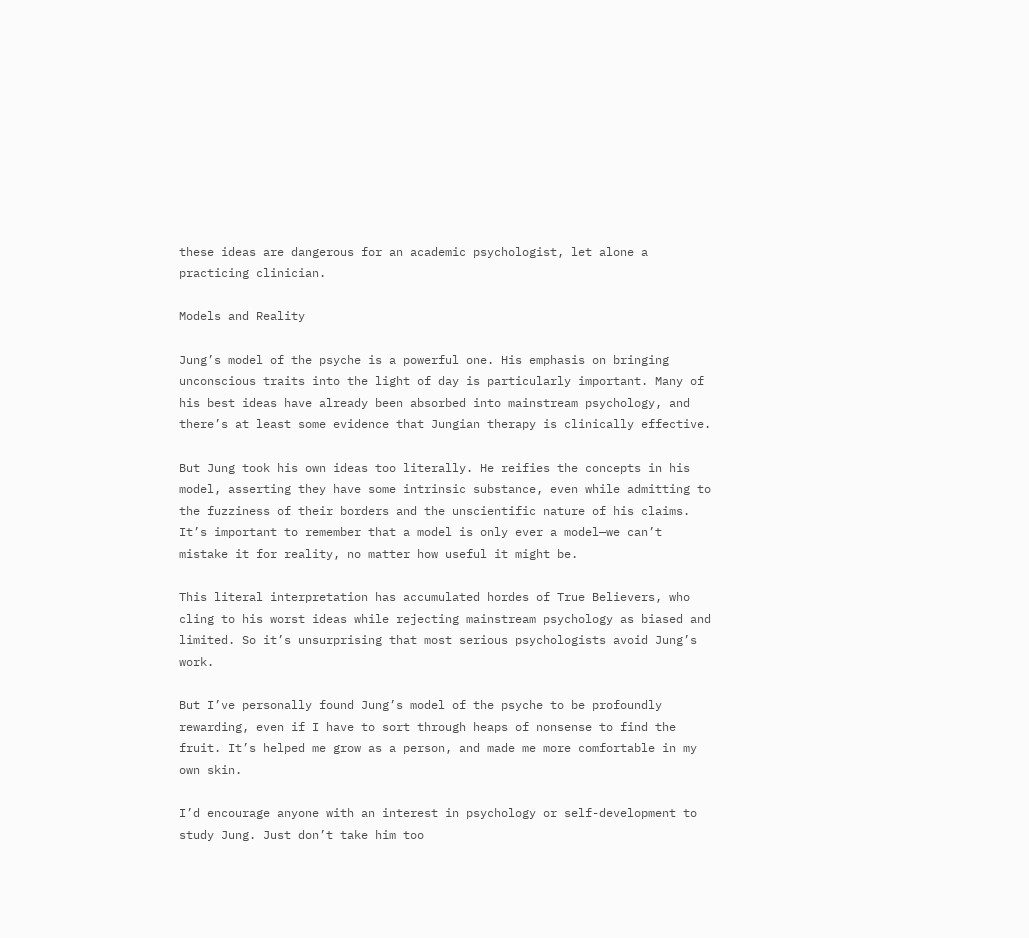these ideas are dangerous for an academic psychologist, let alone a practicing clinician.

Models and Reality

Jung’s model of the psyche is a powerful one. His emphasis on bringing unconscious traits into the light of day is particularly important. Many of his best ideas have already been absorbed into mainstream psychology, and there’s at least some evidence that Jungian therapy is clinically effective.

But Jung took his own ideas too literally. He reifies the concepts in his model, asserting they have some intrinsic substance, even while admitting to the fuzziness of their borders and the unscientific nature of his claims. It’s important to remember that a model is only ever a model—we can’t mistake it for reality, no matter how useful it might be.

This literal interpretation has accumulated hordes of True Believers, who cling to his worst ideas while rejecting mainstream psychology as biased and limited. So it’s unsurprising that most serious psychologists avoid Jung’s work.

But I’ve personally found Jung’s model of the psyche to be profoundly rewarding, even if I have to sort through heaps of nonsense to find the fruit. It’s helped me grow as a person, and made me more comfortable in my own skin.

I’d encourage anyone with an interest in psychology or self-development to study Jung. Just don’t take him too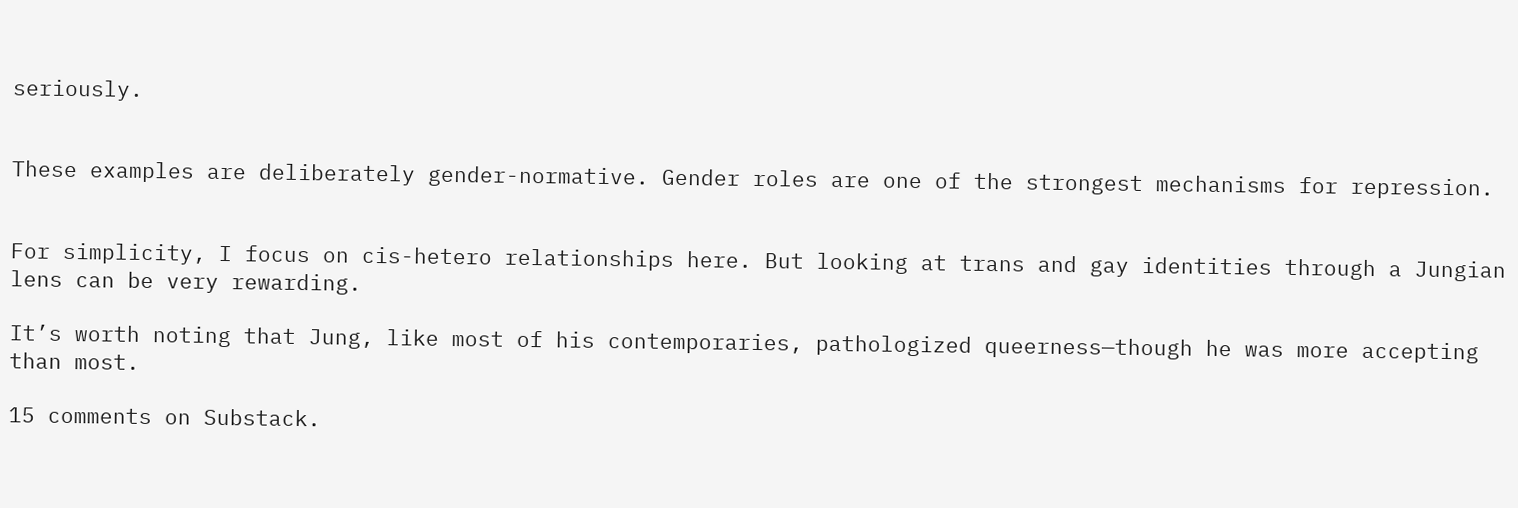seriously.


These examples are deliberately gender-normative. Gender roles are one of the strongest mechanisms for repression.


For simplicity, I focus on cis-hetero relationships here. But looking at trans and gay identities through a Jungian lens can be very rewarding.

It’s worth noting that Jung, like most of his contemporaries, pathologized queerness—though he was more accepting than most.

15 comments on Substack.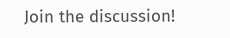Join the discussion!